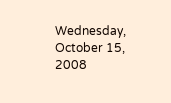Wednesday, October 15, 2008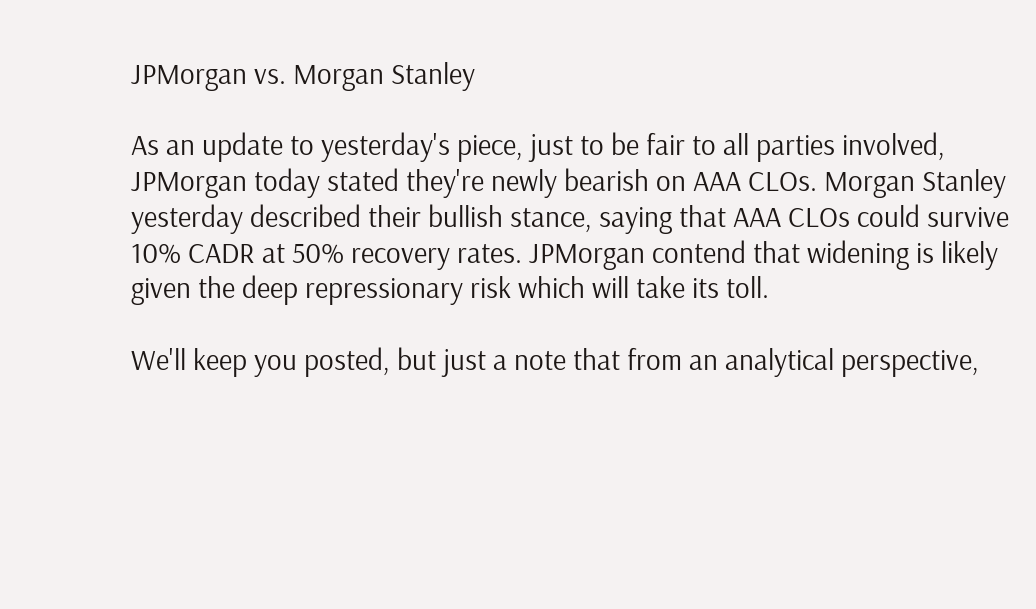JPMorgan vs. Morgan Stanley

As an update to yesterday's piece, just to be fair to all parties involved, JPMorgan today stated they're newly bearish on AAA CLOs. Morgan Stanley yesterday described their bullish stance, saying that AAA CLOs could survive 10% CADR at 50% recovery rates. JPMorgan contend that widening is likely given the deep repressionary risk which will take its toll.

We'll keep you posted, but just a note that from an analytical perspective,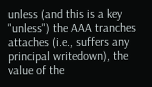unless (and this is a key "unless") the AAA tranches attaches (i.e., suffers any principal writedown), the value of the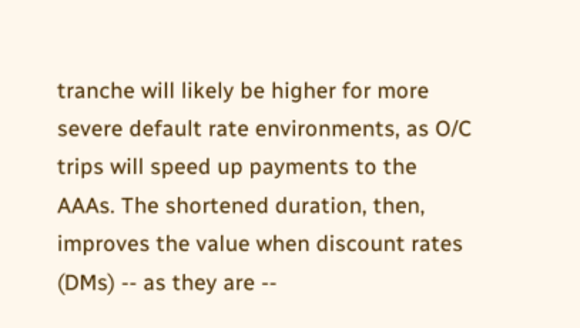tranche will likely be higher for more severe default rate environments, as O/C trips will speed up payments to the AAAs. The shortened duration, then, improves the value when discount rates (DMs) -- as they are --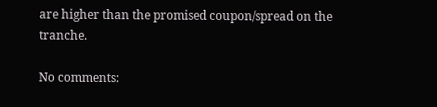are higher than the promised coupon/spread on the tranche.

No comments: